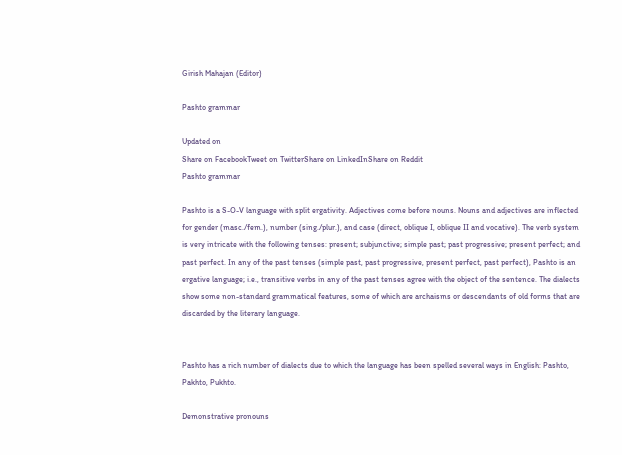Girish Mahajan (Editor)

Pashto grammar

Updated on
Share on FacebookTweet on TwitterShare on LinkedInShare on Reddit
Pashto grammar

Pashto is a S-O-V language with split ergativity. Adjectives come before nouns. Nouns and adjectives are inflected for gender (masc./fem.), number (sing./plur.), and case (direct, oblique I, oblique II and vocative). The verb system is very intricate with the following tenses: present; subjunctive; simple past; past progressive; present perfect; and past perfect. In any of the past tenses (simple past, past progressive, present perfect, past perfect), Pashto is an ergative language; i.e., transitive verbs in any of the past tenses agree with the object of the sentence. The dialects show some non-standard grammatical features, some of which are archaisms or descendants of old forms that are discarded by the literary language.


Pashto has a rich number of dialects due to which the language has been spelled several ways in English: Pashto, Pakhto, Pukhto.

Demonstrative pronouns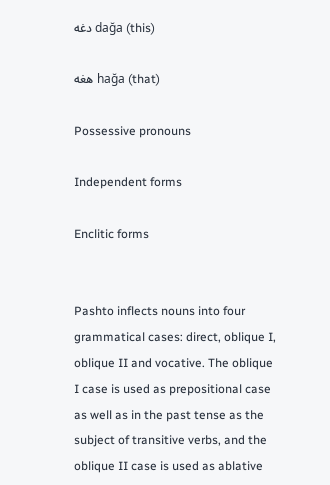دغه dağa (this)

هغه hağa (that)

Possessive pronouns

Independent forms

Enclitic forms


Pashto inflects nouns into four grammatical cases: direct, oblique I, oblique II and vocative. The oblique I case is used as prepositional case as well as in the past tense as the subject of transitive verbs, and the oblique II case is used as ablative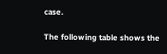case.

The following table shows the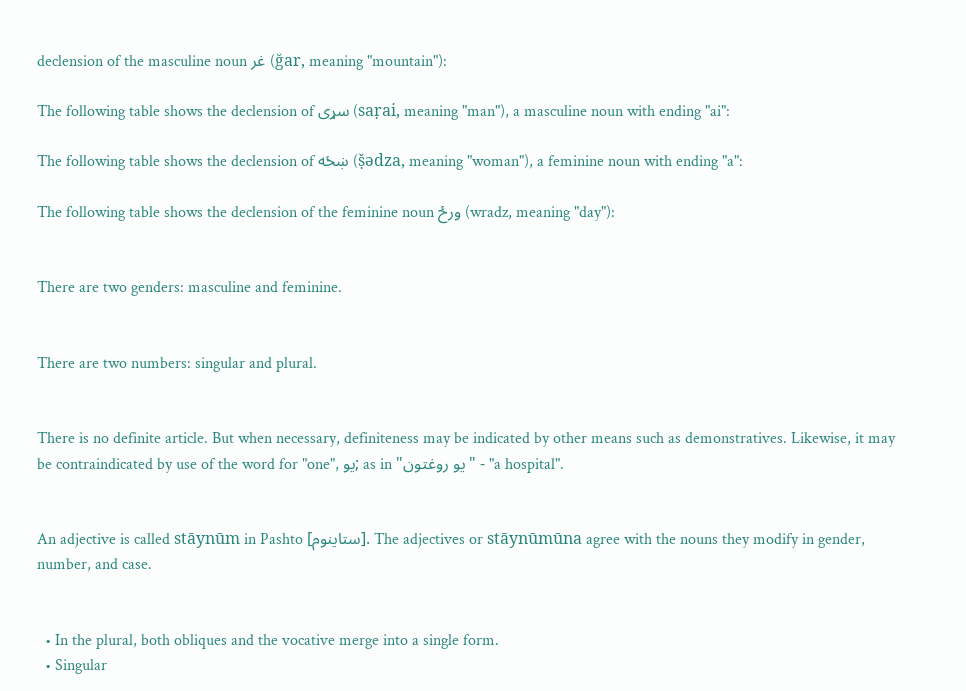declension of the masculine noun غر (ğar, meaning "mountain"):

The following table shows the declension of سړی (saṛai, meaning "man"), a masculine noun with ending "ai":

The following table shows the declension of ښځه (ṣ̌ədza, meaning "woman"), a feminine noun with ending "a":

The following table shows the declension of the feminine noun ورځ (wradz, meaning "day"):


There are two genders: masculine and feminine.


There are two numbers: singular and plural.


There is no definite article. But when necessary, definiteness may be indicated by other means such as demonstratives. Likewise, it may be contraindicated by use of the word for "one", يو; as in "يو روغتون" - "a hospital".


An adjective is called stāynūm in Pashto [ستاينوم]. The adjectives or stāynūmūna agree with the nouns they modify in gender, number, and case.


  • In the plural, both obliques and the vocative merge into a single form.
  • Singular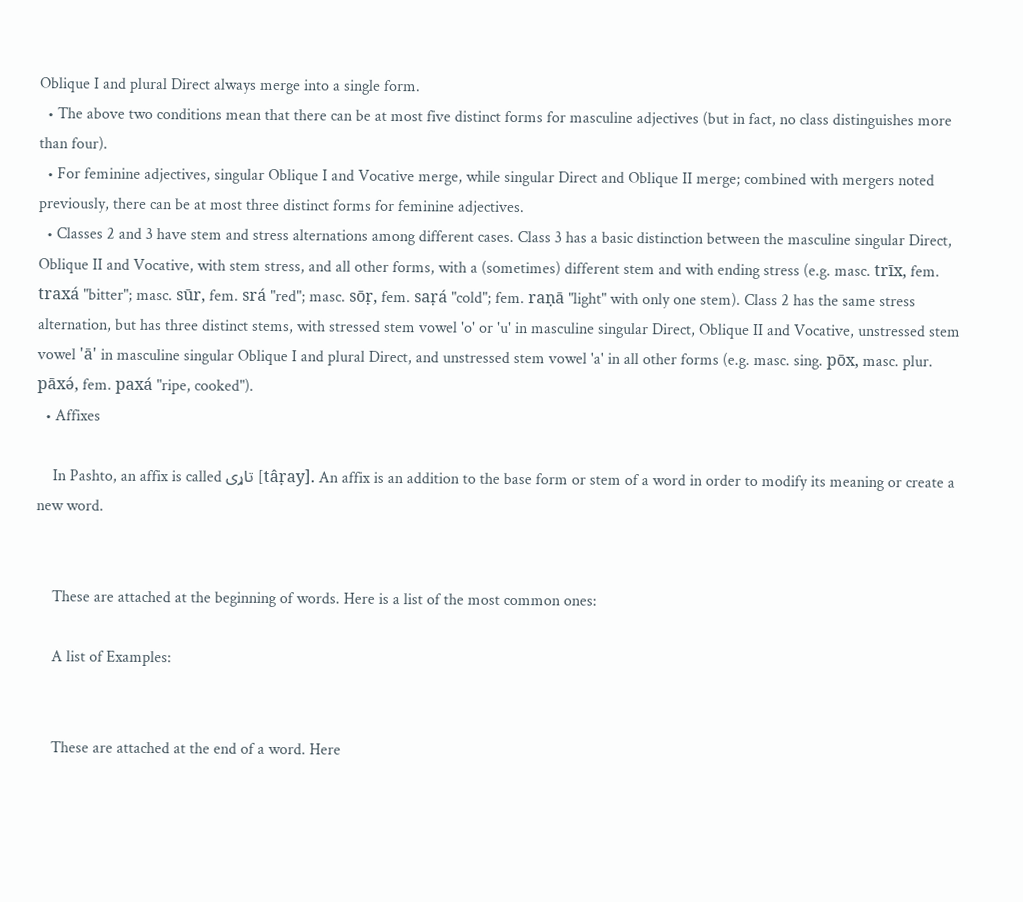Oblique I and plural Direct always merge into a single form.
  • The above two conditions mean that there can be at most five distinct forms for masculine adjectives (but in fact, no class distinguishes more than four).
  • For feminine adjectives, singular Oblique I and Vocative merge, while singular Direct and Oblique II merge; combined with mergers noted previously, there can be at most three distinct forms for feminine adjectives.
  • Classes 2 and 3 have stem and stress alternations among different cases. Class 3 has a basic distinction between the masculine singular Direct, Oblique II and Vocative, with stem stress, and all other forms, with a (sometimes) different stem and with ending stress (e.g. masc. trīx, fem. traxá "bitter"; masc. sūr, fem. srá "red"; masc. sōṛ, fem. saṛá "cold"; fem. raṇā "light" with only one stem). Class 2 has the same stress alternation, but has three distinct stems, with stressed stem vowel 'o' or 'u' in masculine singular Direct, Oblique II and Vocative, unstressed stem vowel 'ā' in masculine singular Oblique I and plural Direct, and unstressed stem vowel 'a' in all other forms (e.g. masc. sing. pōx, masc. plur. pāxǝ́, fem. paxá "ripe, cooked").
  • Affixes

    In Pashto, an affix is called تاړی [tâṛay]. An affix is an addition to the base form or stem of a word in order to modify its meaning or create a new word.


    These are attached at the beginning of words. Here is a list of the most common ones:

    A list of Examples:


    These are attached at the end of a word. Here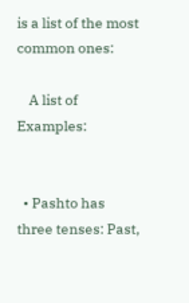is a list of the most common ones:

    A list of Examples:


  • Pashto has three tenses: Past,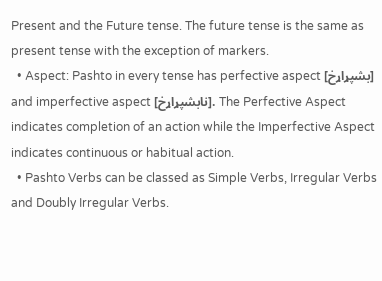Present and the Future tense. The future tense is the same as present tense with the exception of markers.
  • Aspect: Pashto in every tense has perfective aspect [بشپړاړخ] and imperfective aspect [نابشپړاړخ]. The Perfective Aspect indicates completion of an action while the Imperfective Aspect indicates continuous or habitual action.
  • Pashto Verbs can be classed as Simple Verbs, Irregular Verbs and Doubly Irregular Verbs.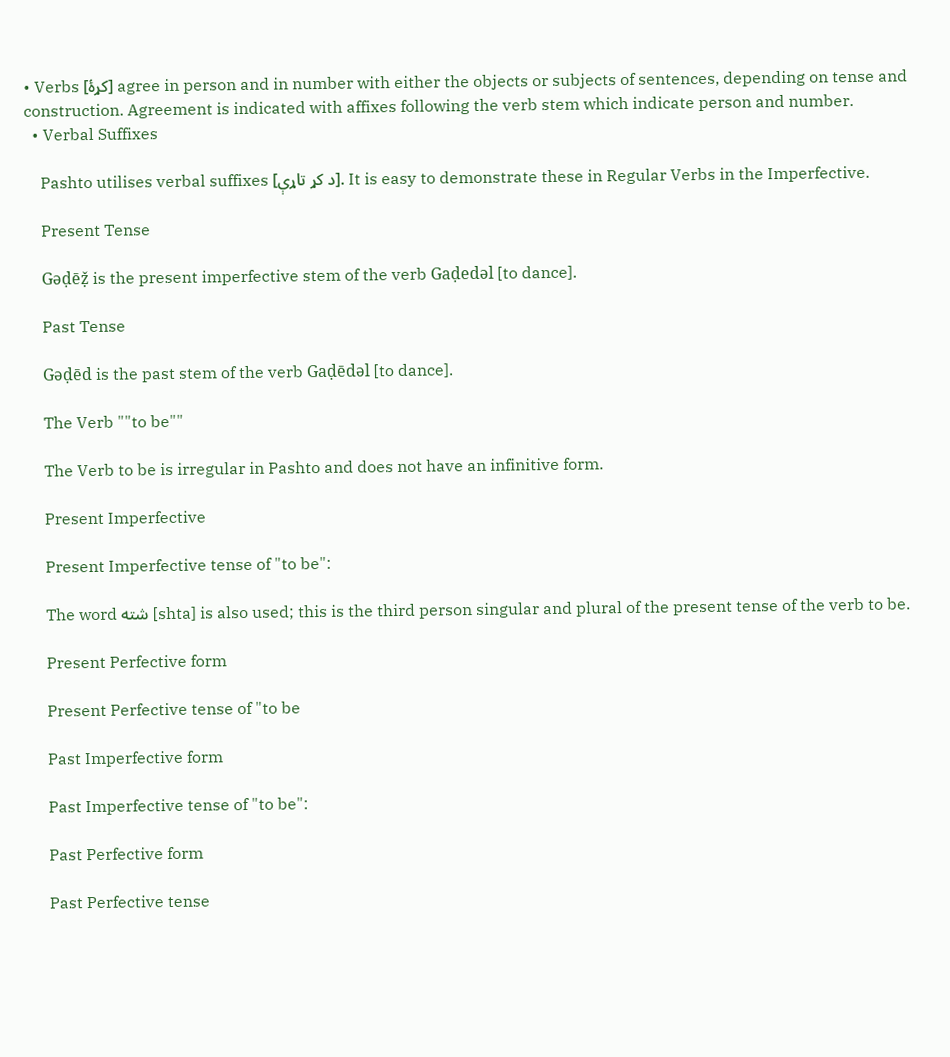• Verbs [کړۀ] agree in person and in number with either the objects or subjects of sentences, depending on tense and construction. Agreement is indicated with affixes following the verb stem which indicate person and number.
  • Verbal Suffixes

    Pashto utilises verbal suffixes [د کړ تاړې]. It is easy to demonstrate these in Regular Verbs in the Imperfective.

    Present Tense

    Gəḍēẓ̌ is the present imperfective stem of the verb Gaḍedəl [to dance].

    Past Tense

    Gəḍēd is the past stem of the verb Gaḍēdəl [to dance].

    The Verb ""to be""

    The Verb to be is irregular in Pashto and does not have an infinitive form.

    Present Imperfective

    Present Imperfective tense of "to be":

    The word شته [shta] is also used; this is the third person singular and plural of the present tense of the verb to be.

    Present Perfective form

    Present Perfective tense of "to be

    Past Imperfective form

    Past Imperfective tense of "to be":

    Past Perfective form

    Past Perfective tense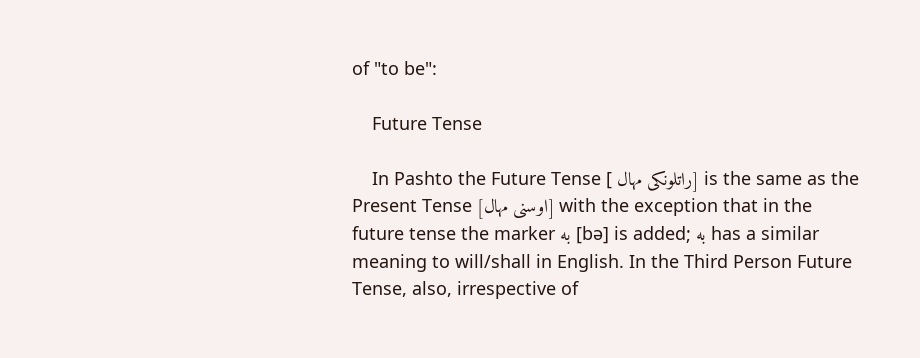of "to be":

    Future Tense

    In Pashto the Future Tense [ راتلونکی مهال] is the same as the Present Tense [اوسنی مهال] with the exception that in the future tense the marker به [bə] is added; به has a similar meaning to will/shall in English. In the Third Person Future Tense, also, irrespective of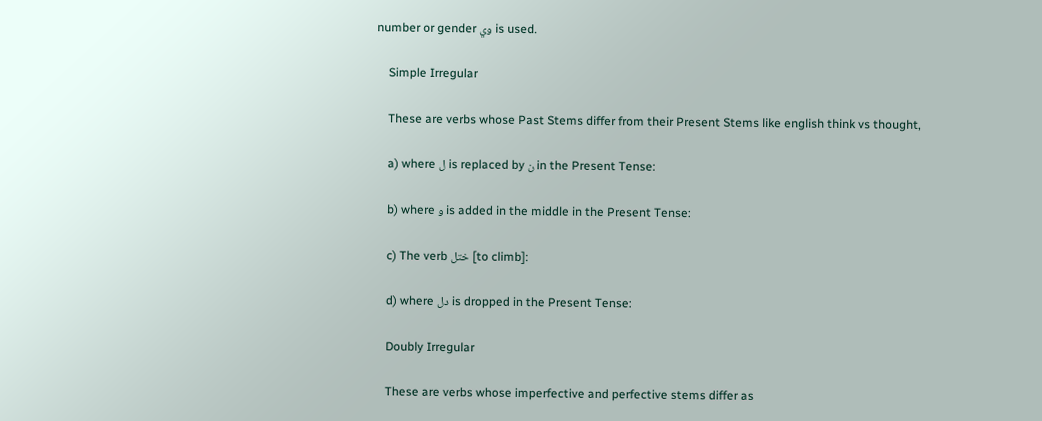number or gender وي is used.

    Simple Irregular

    These are verbs whose Past Stems differ from their Present Stems like english think vs thought,

    a) where ل is replaced by ن in the Present Tense:

    b) where و is added in the middle in the Present Tense:

    c) The verb ختل [to climb]:

    d) where دل is dropped in the Present Tense:

    Doubly Irregular

    These are verbs whose imperfective and perfective stems differ as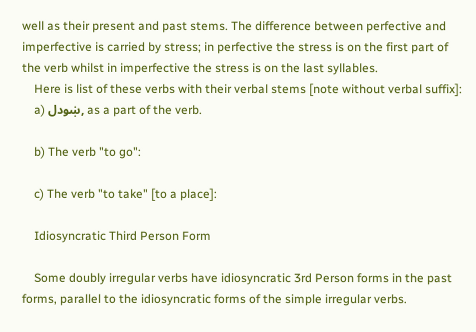well as their present and past stems. The difference between perfective and imperfective is carried by stress; in perfective the stress is on the first part of the verb whilst in imperfective the stress is on the last syllables.
    Here is list of these verbs with their verbal stems [note without verbal suffix]:
    a) ښودل, as a part of the verb.

    b) The verb "to go":

    c) The verb "to take" [to a place]:

    Idiosyncratic Third Person Form

    Some doubly irregular verbs have idiosyncratic 3rd Person forms in the past forms, parallel to the idiosyncratic forms of the simple irregular verbs.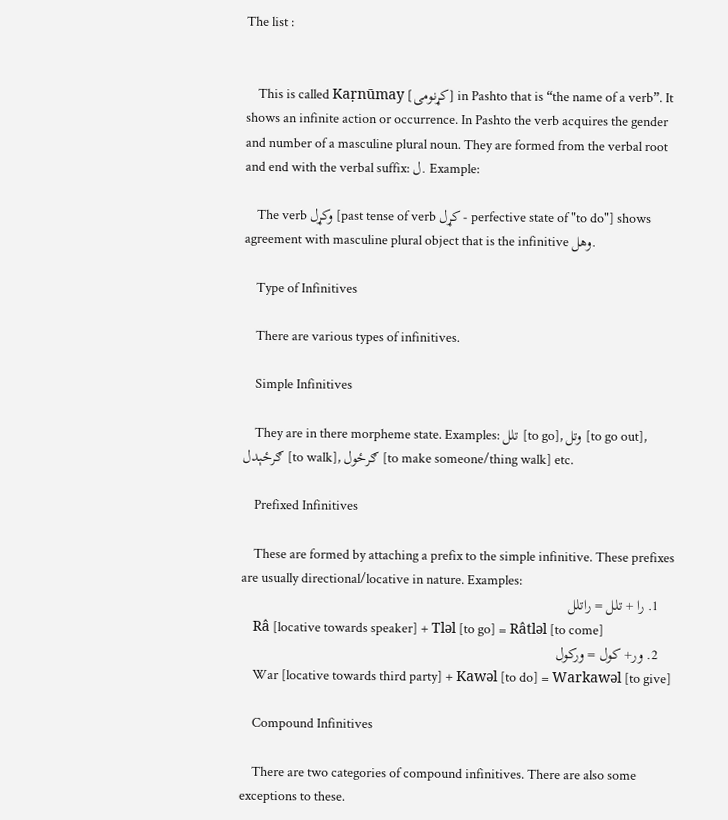The list :


    This is called Kaṛnūmay [کړنومی] in Pashto that is “the name of a verb”. It shows an infinite action or occurrence. In Pashto the verb acquires the gender and number of a masculine plural noun. They are formed from the verbal root and end with the verbal suffix: ل. Example:

    The verb وکړل [past tense of verb کړل - perfective state of "to do"] shows agreement with masculine plural object that is the infinitive وهل.

    Type of Infinitives

    There are various types of infinitives.

    Simple Infinitives

    They are in there morpheme state. Examples: تلل [to go], وتل [to go out], ګرځېدل [to walk], ګرځول [to make someone/thing walk] etc.

    Prefixed Infinitives

    These are formed by attaching a prefix to the simple infinitive. These prefixes are usually directional/locative in nature. Examples:
    1. را + تلل = راتلل
    Râ [locative towards speaker] + Tləl [to go] = Râtləl [to come]
    2. ور+ کول = ورکول
    War [locative towards third party] + Kawəl [to do] = Warkawəl [to give]

    Compound Infinitives

    There are two categories of compound infinitives. There are also some exceptions to these.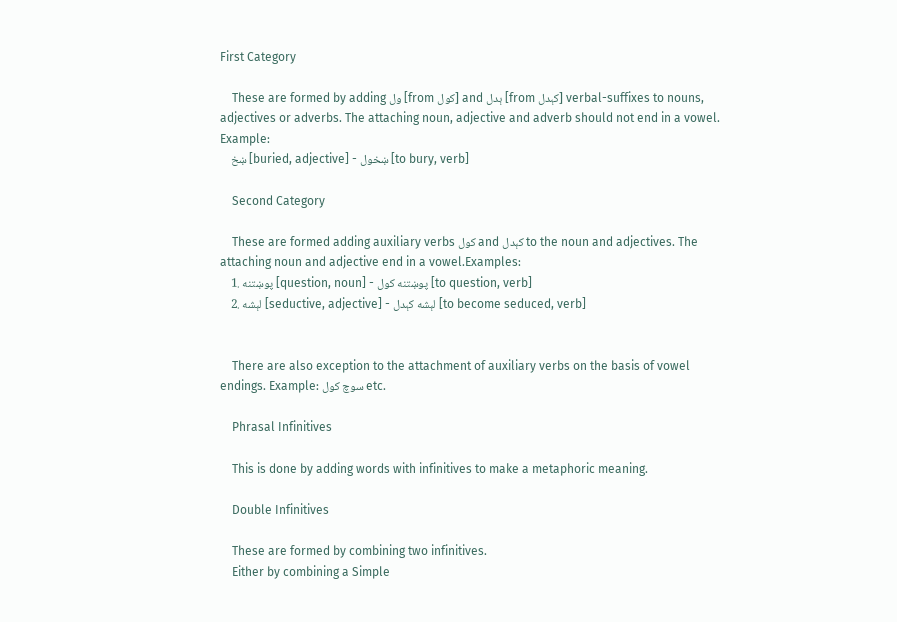First Category

    These are formed by adding ول [from کول] and ېدل [from کېدل] verbal-suffixes to nouns, adjectives or adverbs. The attaching noun, adjective and adverb should not end in a vowel. Example:
    ښخ [buried, adjective] - ښخول [to bury, verb]

    Second Category

    These are formed adding auxiliary verbs کول and کېدل to the noun and adjectives. The attaching noun and adjective end in a vowel.Examples:
    1. پوښتنه [question, noun] - پوښتنه کول [to question, verb]
    2. لېشه [seductive, adjective] - لېشه کېدل [to become seduced, verb]


    There are also exception to the attachment of auxiliary verbs on the basis of vowel endings. Example: سوچ کول etc.

    Phrasal Infinitives

    This is done by adding words with infinitives to make a metaphoric meaning.

    Double Infinitives

    These are formed by combining two infinitives.
    Either by combining a Simple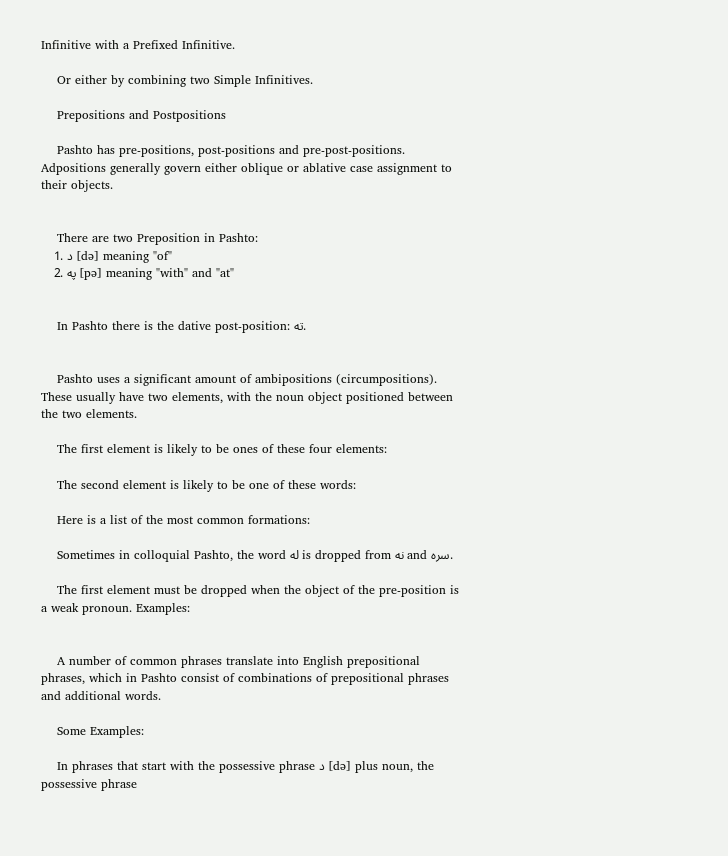Infinitive with a Prefixed Infinitive.

    Or either by combining two Simple Infinitives.

    Prepositions and Postpositions

    Pashto has pre-positions, post-positions and pre-post-positions. Adpositions generally govern either oblique or ablative case assignment to their objects.


    There are two Preposition in Pashto:
    1. د [də] meaning "of"
    2. په [pə] meaning "with" and "at"


    In Pashto there is the dative post-position: ته.


    Pashto uses a significant amount of ambipositions (circumpositions). These usually have two elements, with the noun object positioned between the two elements.

    The first element is likely to be ones of these four elements:

    The second element is likely to be one of these words:

    Here is a list of the most common formations:

    Sometimes in colloquial Pashto, the word له is dropped from نه and سره.

    The first element must be dropped when the object of the pre-position is a weak pronoun. Examples:


    A number of common phrases translate into English prepositional phrases, which in Pashto consist of combinations of prepositional phrases and additional words.

    Some Examples:

    In phrases that start with the possessive phrase د [də] plus noun, the possessive phrase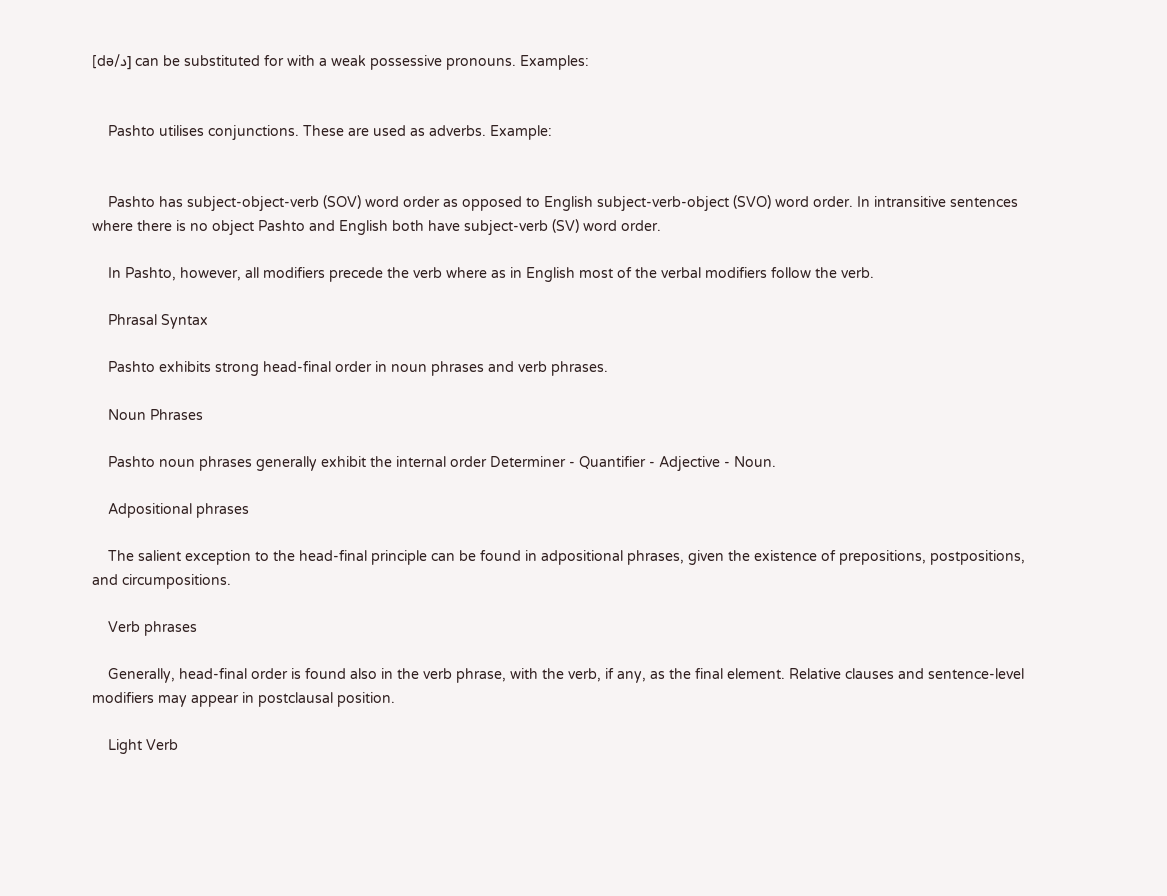[də/د] can be substituted for with a weak possessive pronouns. Examples:


    Pashto utilises conjunctions. These are used as adverbs. Example:


    Pashto has subject-object-verb (SOV) word order as opposed to English subject-verb-object (SVO) word order. In intransitive sentences where there is no object Pashto and English both have subject-verb (SV) word order.

    In Pashto, however, all modifiers precede the verb where as in English most of the verbal modifiers follow the verb.

    Phrasal Syntax

    Pashto exhibits strong head-final order in noun phrases and verb phrases.

    Noun Phrases

    Pashto noun phrases generally exhibit the internal order Determiner - Quantifier - Adjective - Noun.

    Adpositional phrases

    The salient exception to the head-final principle can be found in adpositional phrases, given the existence of prepositions, postpositions, and circumpositions.

    Verb phrases

    Generally, head-final order is found also in the verb phrase, with the verb, if any, as the final element. Relative clauses and sentence-level modifiers may appear in postclausal position.

    Light Verb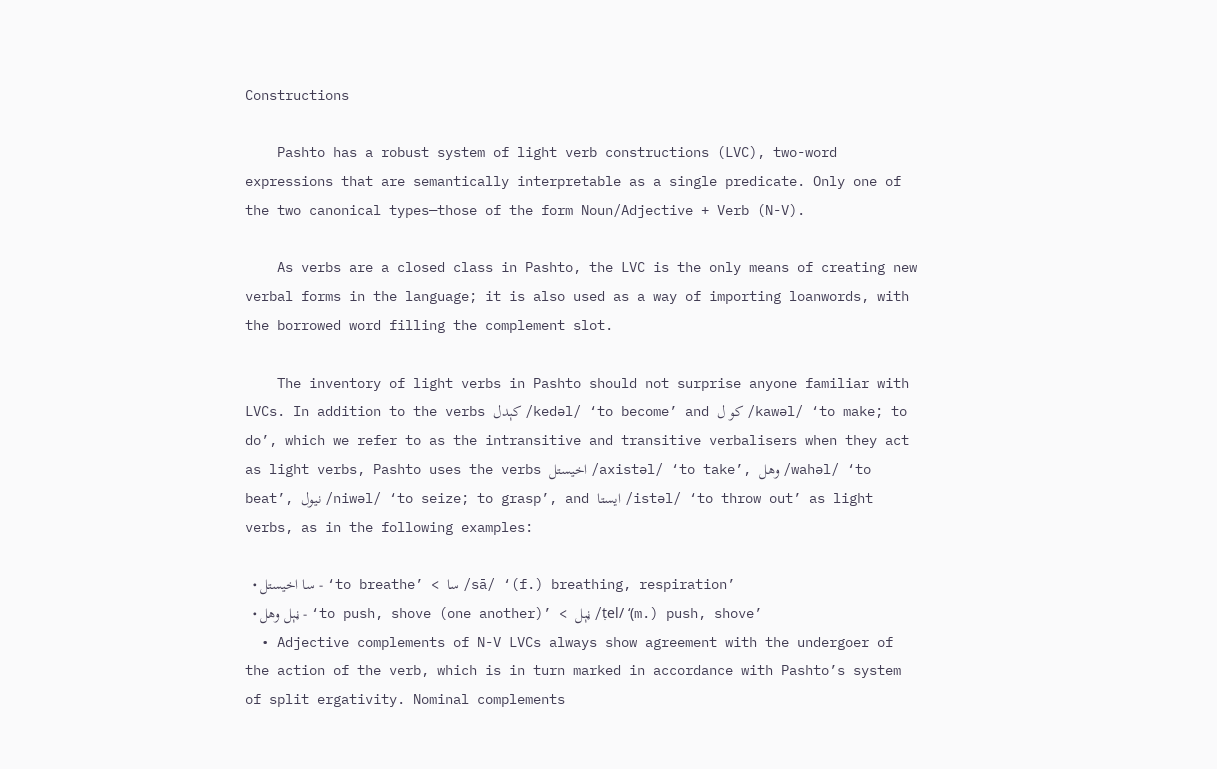Constructions

    Pashto has a robust system of light verb constructions (LVC), two-word expressions that are semantically interpretable as a single predicate. Only one of the two canonical types—those of the form Noun/Adjective + Verb (N-V).

    As verbs are a closed class in Pashto, the LVC is the only means of creating new verbal forms in the language; it is also used as a way of importing loanwords, with the borrowed word filling the complement slot.

    The inventory of light verbs in Pashto should not surprise anyone familiar with LVCs. In addition to the verbs کېدل /kedəl/ ‘to become’ and کو ل /kawəl/ ‘to make; to do’, which we refer to as the intransitive and transitive verbalisers when they act as light verbs, Pashto uses the verbs اخیستل /axistəl/ ‘to take’, وهل /wahəl/ ‘to beat’, نيول /niwəl/ ‘to seize; to grasp’, and ایستا /istəl/ ‘to throw out’ as light verbs, as in the following examples:

  • سا اخیستل - ‘to breathe’ < سا /sā/ ‘(f.) breathing, respiration’
  • ڼېل وهل - ‘to push, shove (one another)’ < ڼېل /ṭel/ ‘(m.) push, shove’
  • Adjective complements of N-V LVCs always show agreement with the undergoer of the action of the verb, which is in turn marked in accordance with Pashto’s system of split ergativity. Nominal complements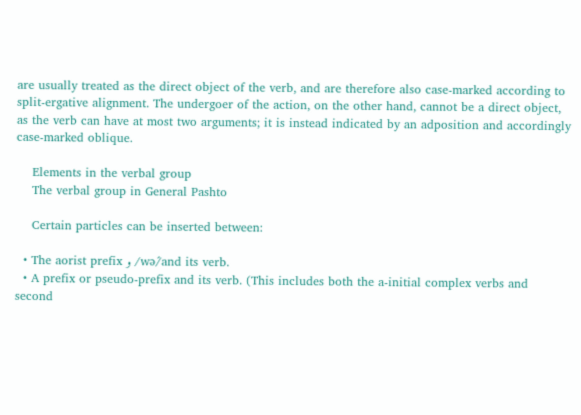are usually treated as the direct object of the verb, and are therefore also case-marked according to split-ergative alignment. The undergoer of the action, on the other hand, cannot be a direct object, as the verb can have at most two arguments; it is instead indicated by an adposition and accordingly case-marked oblique.

    Elements in the verbal group
    The verbal group in General Pashto

    Certain particles can be inserted between:

  • The aorist prefix و /wə/́and its verb.
  • A prefix or pseudo-prefix and its verb. (This includes both the a-initial complex verbs and second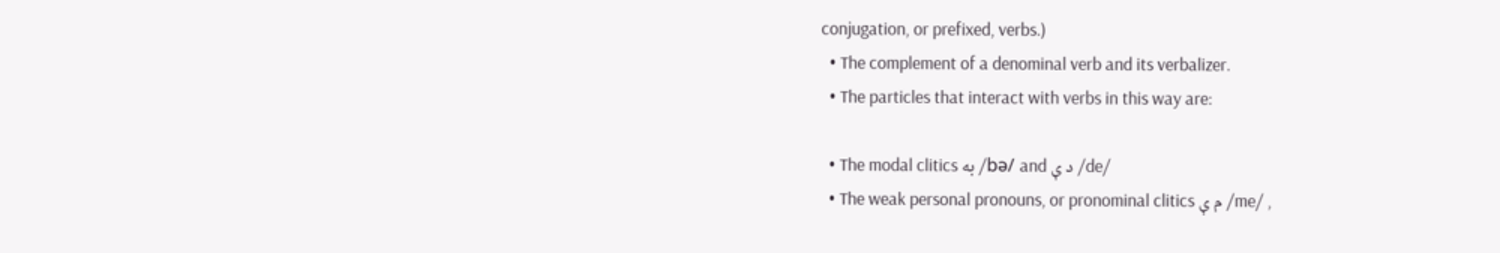conjugation, or prefixed, verbs.)
  • The complement of a denominal verb and its verbalizer.
  • The particles that interact with verbs in this way are:

  • The modal clitics به /bə/ and د ې /de/
  • The weak personal pronouns, or pronominal clitics م ې /me/ ,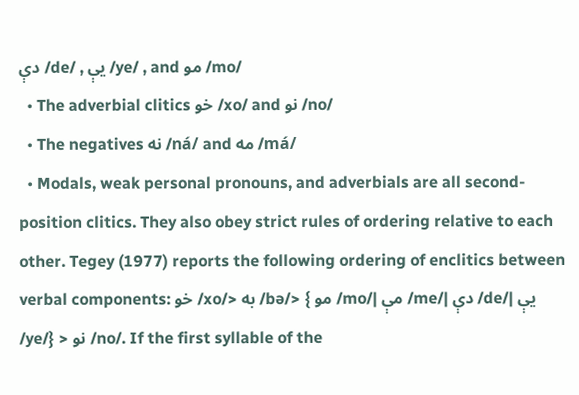دې /de/ , یې /ye/ , and مو /mo/
  • The adverbial clitics خو /xo/ and نو /no/
  • The negatives نه /ná/ and مه /má/
  • Modals, weak personal pronouns, and adverbials are all second-position clitics. They also obey strict rules of ordering relative to each other. Tegey (1977) reports the following ordering of enclitics between verbal components: خو /xo/> به /bə/> { مو /mo/| مې /me/| دې /de/| یې /ye/} > نو /no/. If the first syllable of the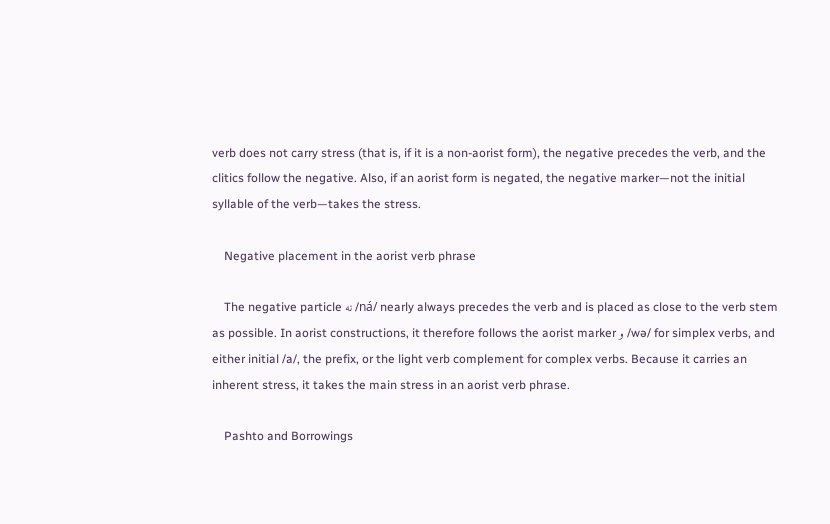verb does not carry stress (that is, if it is a non-aorist form), the negative precedes the verb, and the clitics follow the negative. Also, if an aorist form is negated, the negative marker—not the initial syllable of the verb—takes the stress.

    Negative placement in the aorist verb phrase

    The negative particle نه /ná/ nearly always precedes the verb and is placed as close to the verb stem as possible. In aorist constructions, it therefore follows the aorist marker و /wə/ for simplex verbs, and either initial /a/, the prefix, or the light verb complement for complex verbs. Because it carries an inherent stress, it takes the main stress in an aorist verb phrase.

    Pashto and Borrowings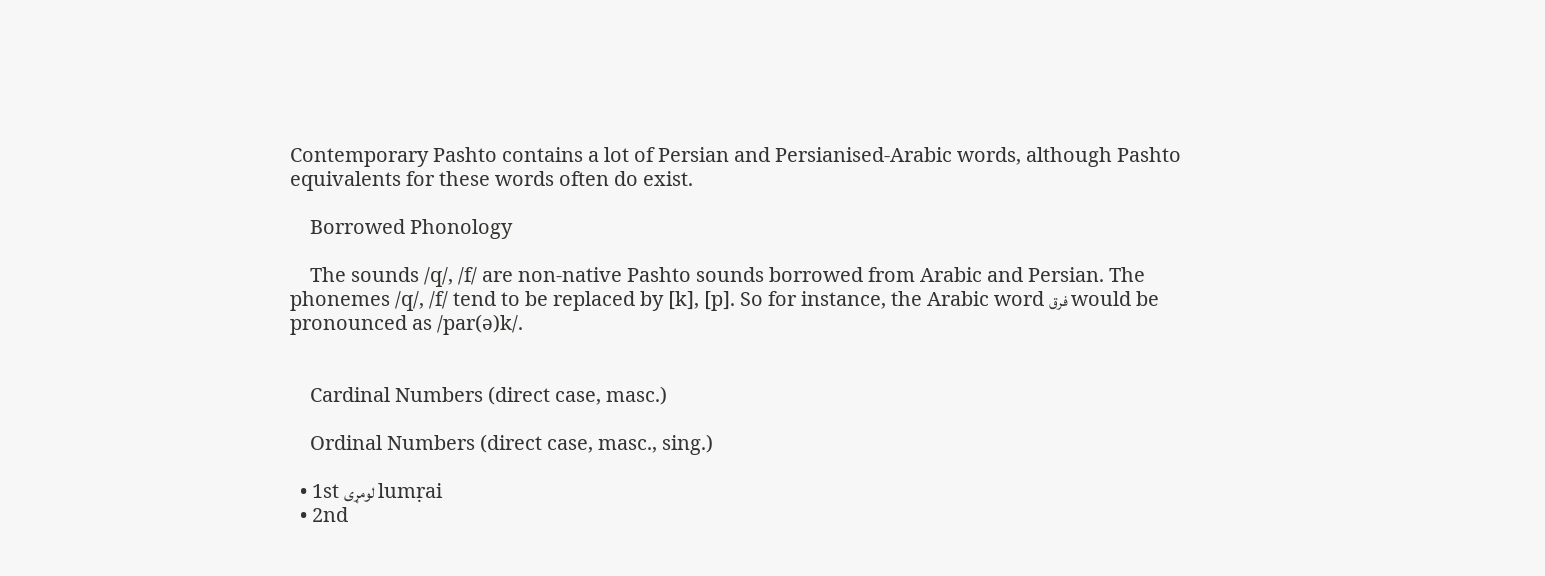Contemporary Pashto contains a lot of Persian and Persianised-Arabic words, although Pashto equivalents for these words often do exist.

    Borrowed Phonology

    The sounds /q/, /f/ are non-native Pashto sounds borrowed from Arabic and Persian. The phonemes /q/, /f/ tend to be replaced by [k], [p]. So for instance, the Arabic word فرق would be pronounced as /par(ə)k/.


    Cardinal Numbers (direct case, masc.)

    Ordinal Numbers (direct case, masc., sing.)

  • 1st لومړی lumṛai
  • 2nd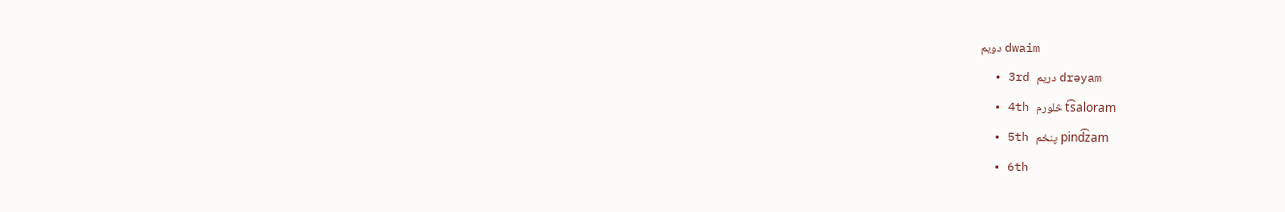دويم dwaim
  • 3rd دريم drəyam
  • 4th څلورم t͡saloram
  • 5th پنځم pind͡zam
  • 6th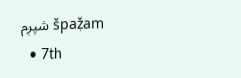شپږم špaẓ̌am
  • 7th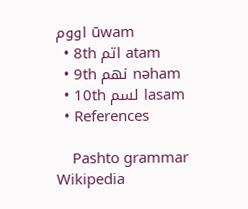اووم ūwam
  • 8th اتم atam
  • 9th نهم nəham
  • 10th لسم lasam
  • References

    Pashto grammar Wikipedia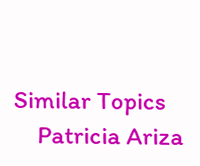Similar Topics
    Patricia Ariza